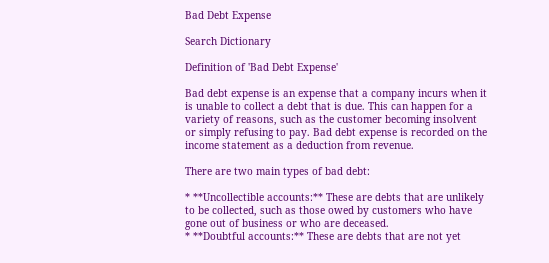Bad Debt Expense

Search Dictionary

Definition of 'Bad Debt Expense'

Bad debt expense is an expense that a company incurs when it is unable to collect a debt that is due. This can happen for a variety of reasons, such as the customer becoming insolvent or simply refusing to pay. Bad debt expense is recorded on the income statement as a deduction from revenue.

There are two main types of bad debt:

* **Uncollectible accounts:** These are debts that are unlikely to be collected, such as those owed by customers who have gone out of business or who are deceased.
* **Doubtful accounts:** These are debts that are not yet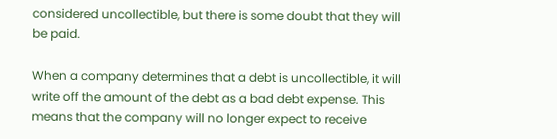considered uncollectible, but there is some doubt that they will be paid.

When a company determines that a debt is uncollectible, it will write off the amount of the debt as a bad debt expense. This means that the company will no longer expect to receive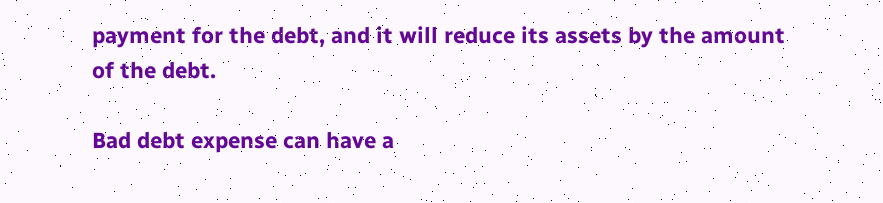payment for the debt, and it will reduce its assets by the amount of the debt.

Bad debt expense can have a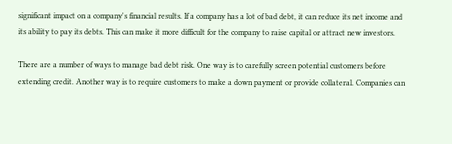significant impact on a company's financial results. If a company has a lot of bad debt, it can reduce its net income and its ability to pay its debts. This can make it more difficult for the company to raise capital or attract new investors.

There are a number of ways to manage bad debt risk. One way is to carefully screen potential customers before extending credit. Another way is to require customers to make a down payment or provide collateral. Companies can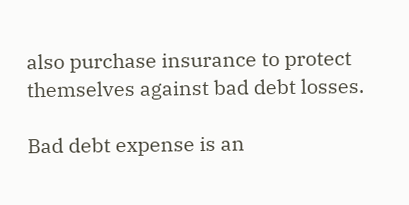also purchase insurance to protect themselves against bad debt losses.

Bad debt expense is an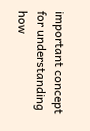important concept for understanding how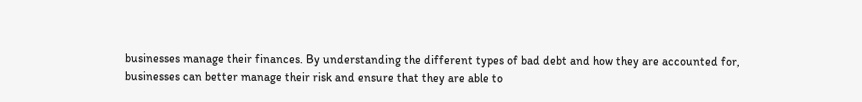businesses manage their finances. By understanding the different types of bad debt and how they are accounted for, businesses can better manage their risk and ensure that they are able to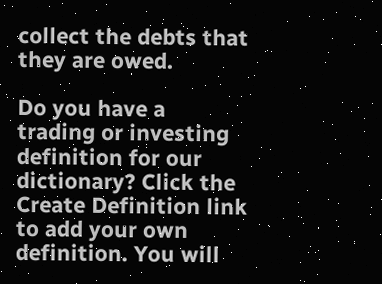collect the debts that they are owed.

Do you have a trading or investing definition for our dictionary? Click the Create Definition link to add your own definition. You will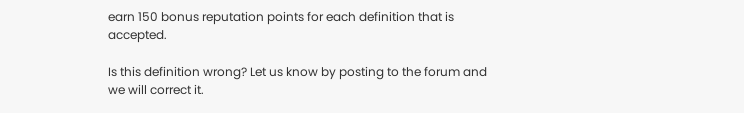earn 150 bonus reputation points for each definition that is accepted.

Is this definition wrong? Let us know by posting to the forum and we will correct it.